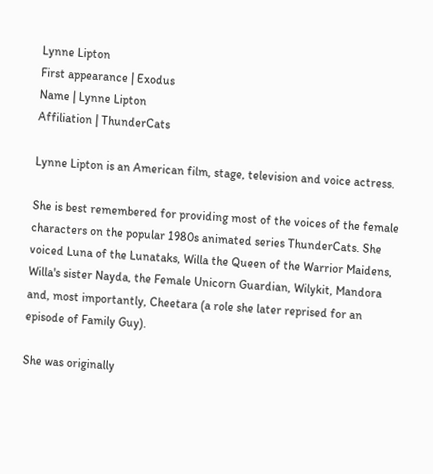Lynne Lipton
First appearance | Exodus
Name | Lynne Lipton
Affiliation | ThunderCats

Lynne Lipton is an American film, stage, television and voice actress.

She is best remembered for providing most of the voices of the female characters on the popular 1980s animated series ThunderCats. She voiced Luna of the Lunataks, Willa the Queen of the Warrior Maidens, Willa's sister Nayda, the Female Unicorn Guardian, Wilykit, Mandora and, most importantly, Cheetara (a role she later reprised for an episode of Family Guy).

She was originally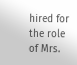hired for the role of Mrs.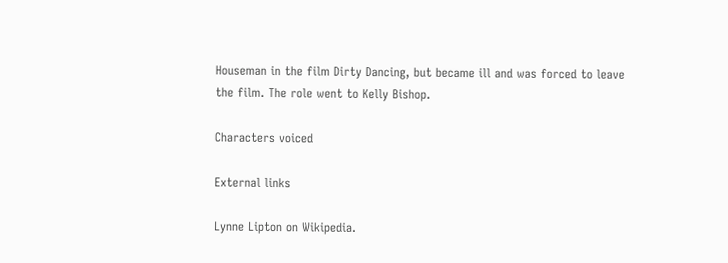Houseman in the film Dirty Dancing, but became ill and was forced to leave the film. The role went to Kelly Bishop.

Characters voiced

External links

Lynne Lipton on Wikipedia.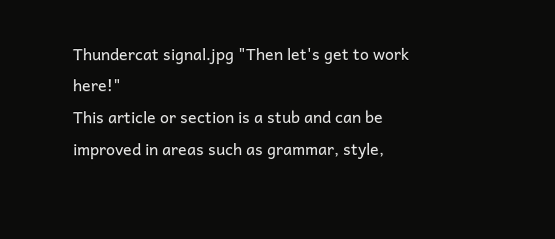Thundercat signal.jpg "Then let's get to work here!"
This article or section is a stub and can be improved in areas such as grammar, style,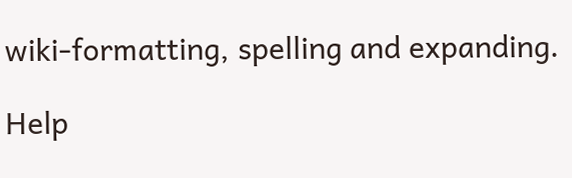wiki-formatting, spelling and expanding.

Help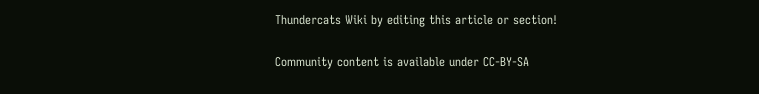Thundercats Wiki by editing this article or section!

Community content is available under CC-BY-SA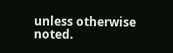unless otherwise noted.